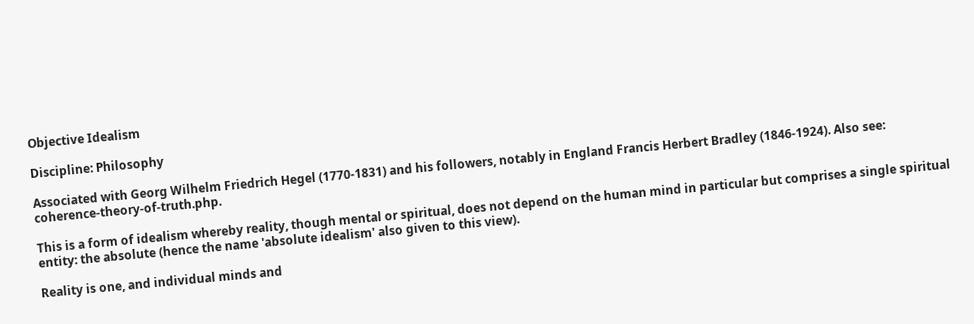Objective Idealism

Discipline: Philosophy

Associated with Georg Wilhelm Friedrich Hegel (1770-1831) and his followers, notably in England Francis Herbert Bradley (1846-1924). Also see: coherence-theory-of-truth.php.

This is a form of idealism whereby reality, though mental or spiritual, does not depend on the human mind in particular but comprises a single spiritual entity: the absolute (hence the name 'absolute idealism' also given to this view).

Reality is one, and individual minds and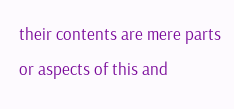their contents are mere parts or aspects of this and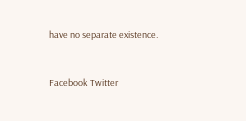have no separate existence.


Facebook Twitter